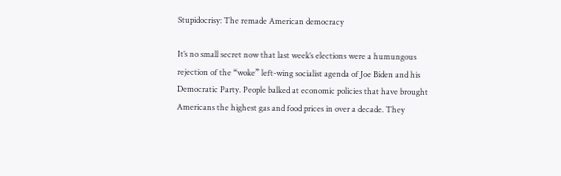Stupidocrisy: The remade American democracy

It’s no small secret now that last week’s elections were a humungous rejection of the “woke” left-wing socialist agenda of Joe Biden and his Democratic Party. People balked at economic policies that have brought Americans the highest gas and food prices in over a decade. They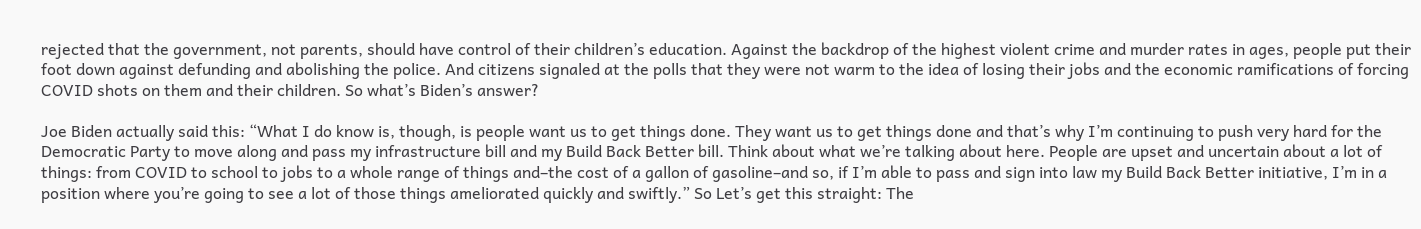rejected that the government, not parents, should have control of their children’s education. Against the backdrop of the highest violent crime and murder rates in ages, people put their foot down against defunding and abolishing the police. And citizens signaled at the polls that they were not warm to the idea of losing their jobs and the economic ramifications of forcing COVID shots on them and their children. So what’s Biden’s answer?

Joe Biden actually said this: “What I do know is, though, is people want us to get things done. They want us to get things done and that’s why I’m continuing to push very hard for the Democratic Party to move along and pass my infrastructure bill and my Build Back Better bill. Think about what we’re talking about here. People are upset and uncertain about a lot of things: from COVID to school to jobs to a whole range of things and–the cost of a gallon of gasoline–and so, if I’m able to pass and sign into law my Build Back Better initiative, I’m in a position where you’re going to see a lot of those things ameliorated quickly and swiftly.” So Let’s get this straight: The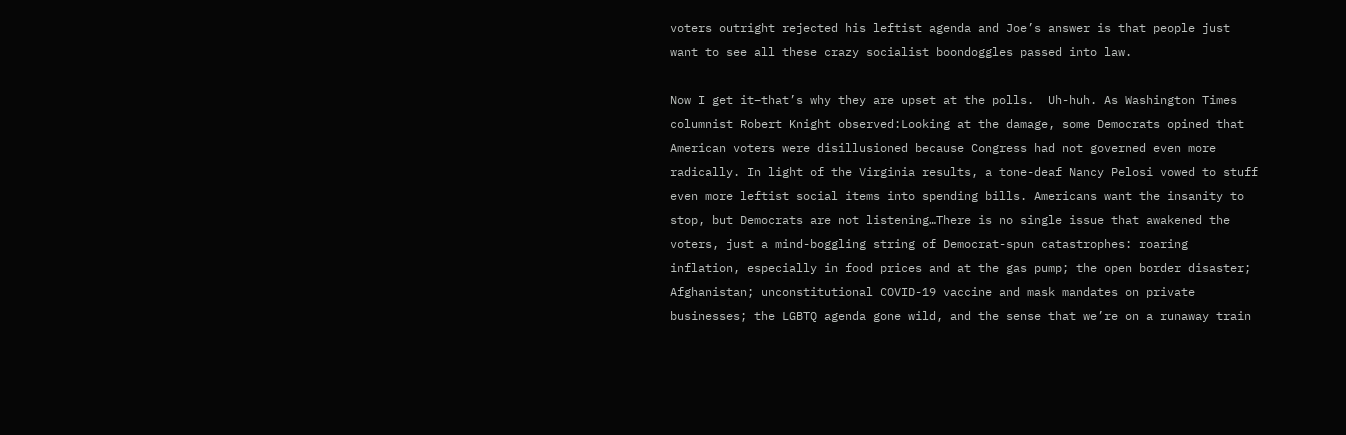voters outright rejected his leftist agenda and Joe’s answer is that people just want to see all these crazy socialist boondoggles passed into law.

Now I get it–that’s why they are upset at the polls.  Uh-huh. As Washington Times columnist Robert Knight observed:Looking at the damage, some Democrats opined that American voters were disillusioned because Congress had not governed even more radically. In light of the Virginia results, a tone-deaf Nancy Pelosi vowed to stuff even more leftist social items into spending bills. Americans want the insanity to stop, but Democrats are not listening…There is no single issue that awakened the voters, just a mind-boggling string of Democrat-spun catastrophes: roaring inflation, especially in food prices and at the gas pump; the open border disaster; Afghanistan; unconstitutional COVID-19 vaccine and mask mandates on private businesses; the LGBTQ agenda gone wild, and the sense that we’re on a runaway train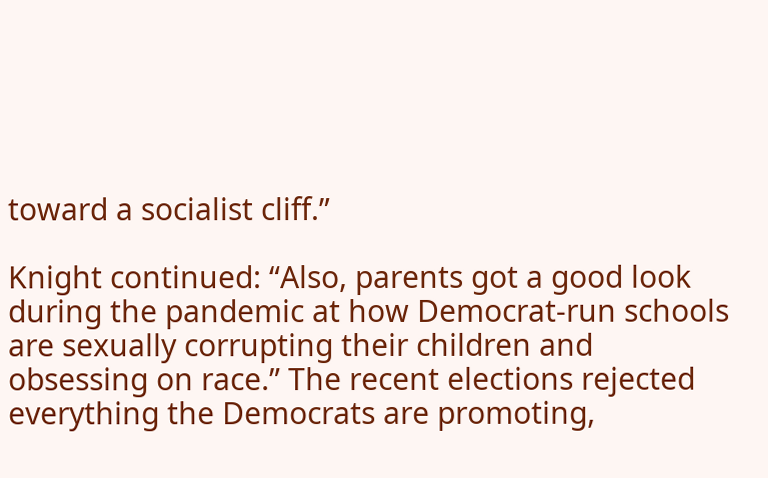toward a socialist cliff.”

Knight continued: “Also, parents got a good look during the pandemic at how Democrat-run schools are sexually corrupting their children and obsessing on race.” The recent elections rejected everything the Democrats are promoting,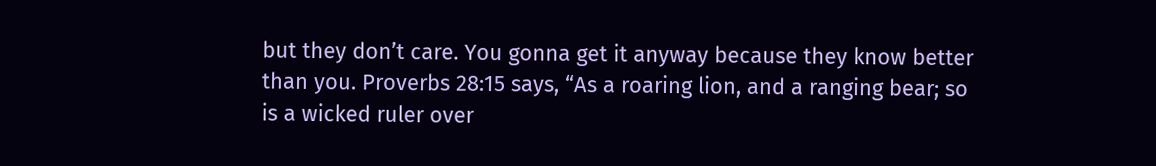but they don’t care. You gonna get it anyway because they know better than you. Proverbs 28:15 says, “As a roaring lion, and a ranging bear; so is a wicked ruler over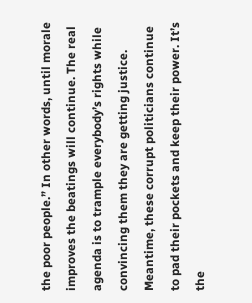the poor people.” In other words, until morale improves the beatings will continue. The real agenda is to trample everybody’s rights while convincing them they are getting justice. Meantime, these corrupt politicians continue to pad their pockets and keep their power. It’s the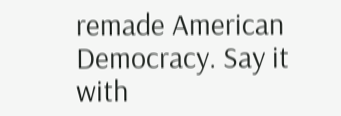remade American Democracy. Say it with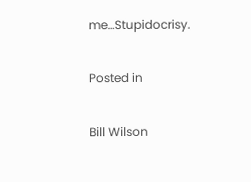me…Stupidocrisy.

Posted in

Bill Wilson